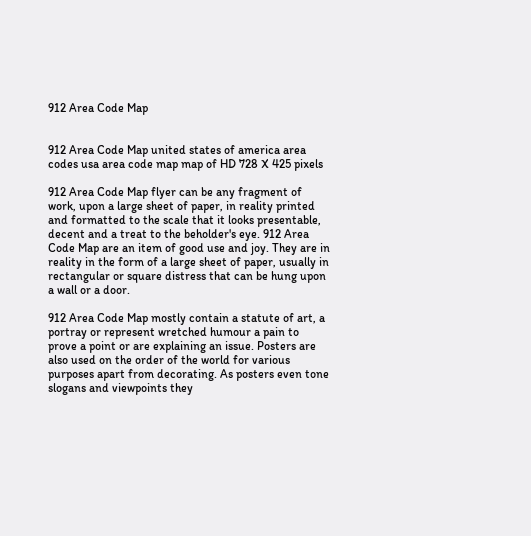912 Area Code Map


912 Area Code Map united states of america area codes usa area code map map of HD 728 X 425 pixels

912 Area Code Map flyer can be any fragment of work, upon a large sheet of paper, in reality printed and formatted to the scale that it looks presentable, decent and a treat to the beholder's eye. 912 Area Code Map are an item of good use and joy. They are in reality in the form of a large sheet of paper, usually in rectangular or square distress that can be hung upon a wall or a door.

912 Area Code Map mostly contain a statute of art, a portray or represent wretched humour a pain to prove a point or are explaining an issue. Posters are also used on the order of the world for various purposes apart from decorating. As posters even tone slogans and viewpoints they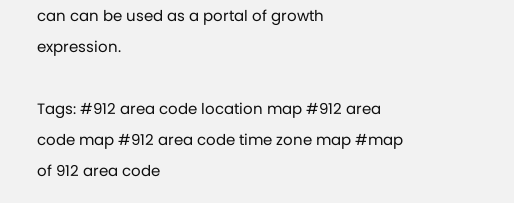can can be used as a portal of growth expression.

Tags: #912 area code location map #912 area code map #912 area code time zone map #map of 912 area code